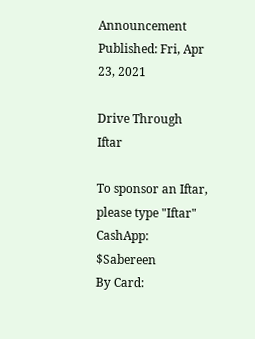Announcement      Published: Fri, Apr 23, 2021

Drive Through Iftar

To sponsor an Iftar, please type "Iftar"
CashApp: $Sabereen
By Card: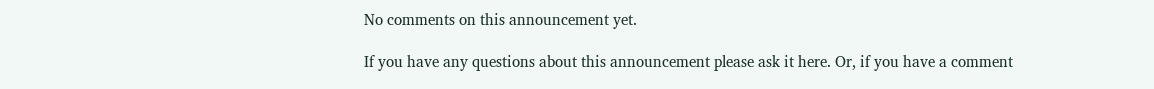No comments on this announcement yet.

If you have any questions about this announcement please ask it here. Or, if you have a comment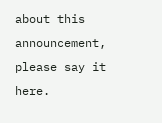about this announcement, please say it here.